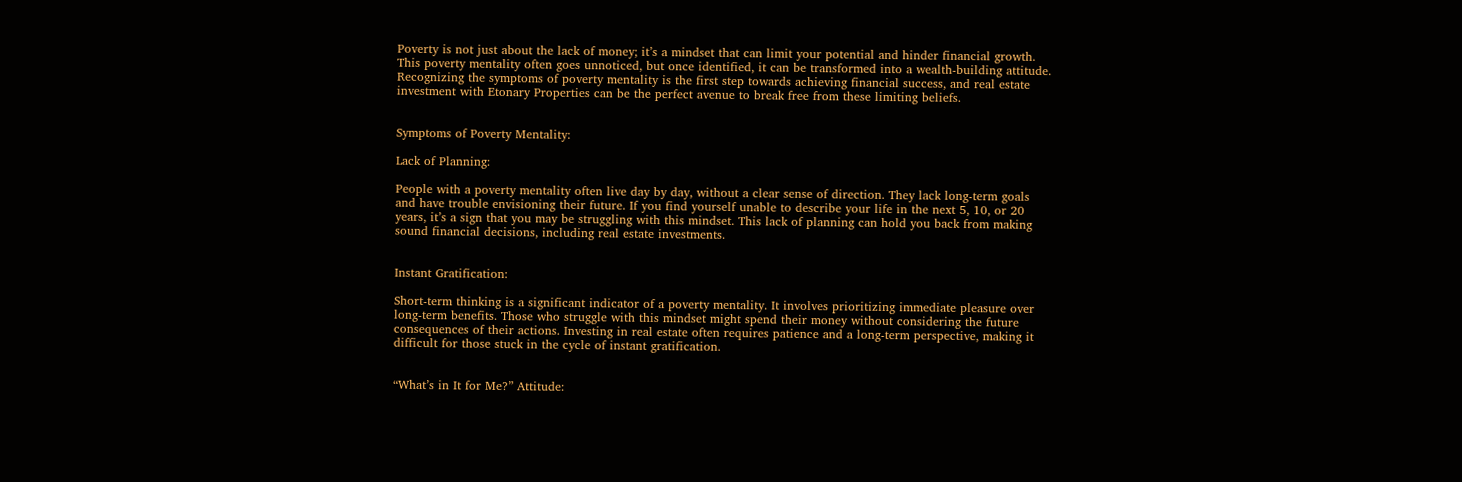Poverty is not just about the lack of money; it’s a mindset that can limit your potential and hinder financial growth. This poverty mentality often goes unnoticed, but once identified, it can be transformed into a wealth-building attitude. Recognizing the symptoms of poverty mentality is the first step towards achieving financial success, and real estate investment with Etonary Properties can be the perfect avenue to break free from these limiting beliefs.


Symptoms of Poverty Mentality:

Lack of Planning:

People with a poverty mentality often live day by day, without a clear sense of direction. They lack long-term goals and have trouble envisioning their future. If you find yourself unable to describe your life in the next 5, 10, or 20 years, it’s a sign that you may be struggling with this mindset. This lack of planning can hold you back from making sound financial decisions, including real estate investments.


Instant Gratification:

Short-term thinking is a significant indicator of a poverty mentality. It involves prioritizing immediate pleasure over long-term benefits. Those who struggle with this mindset might spend their money without considering the future consequences of their actions. Investing in real estate often requires patience and a long-term perspective, making it difficult for those stuck in the cycle of instant gratification.


“What’s in It for Me?” Attitude: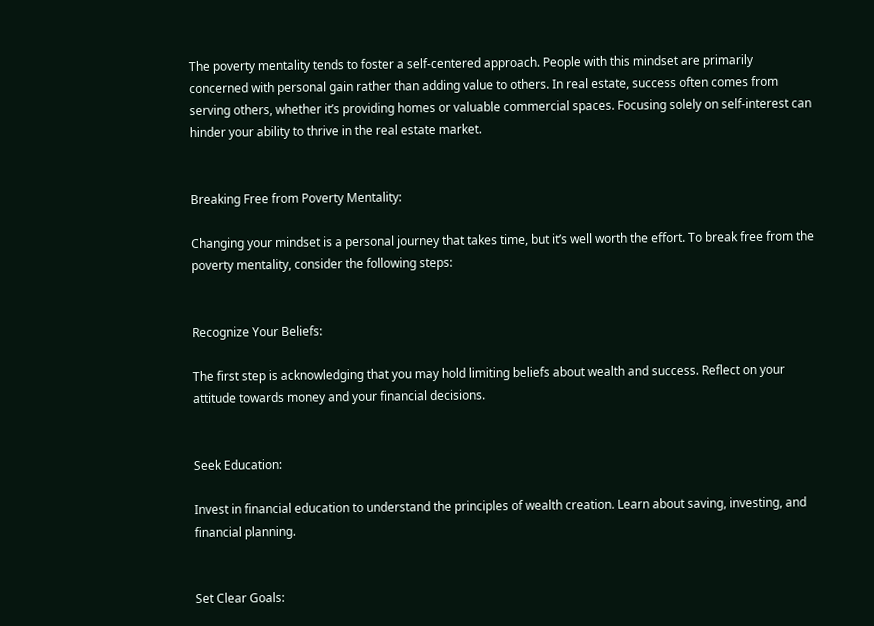The poverty mentality tends to foster a self-centered approach. People with this mindset are primarily concerned with personal gain rather than adding value to others. In real estate, success often comes from serving others, whether it’s providing homes or valuable commercial spaces. Focusing solely on self-interest can hinder your ability to thrive in the real estate market.


Breaking Free from Poverty Mentality:

Changing your mindset is a personal journey that takes time, but it’s well worth the effort. To break free from the poverty mentality, consider the following steps:


Recognize Your Beliefs:

The first step is acknowledging that you may hold limiting beliefs about wealth and success. Reflect on your attitude towards money and your financial decisions.


Seek Education:

Invest in financial education to understand the principles of wealth creation. Learn about saving, investing, and financial planning.


Set Clear Goals: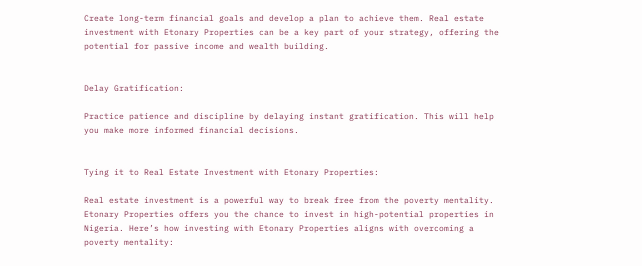Create long-term financial goals and develop a plan to achieve them. Real estate investment with Etonary Properties can be a key part of your strategy, offering the potential for passive income and wealth building.


Delay Gratification:

Practice patience and discipline by delaying instant gratification. This will help you make more informed financial decisions.


Tying it to Real Estate Investment with Etonary Properties:

Real estate investment is a powerful way to break free from the poverty mentality. Etonary Properties offers you the chance to invest in high-potential properties in Nigeria. Here’s how investing with Etonary Properties aligns with overcoming a poverty mentality: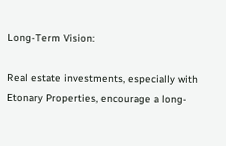Long-Term Vision:

Real estate investments, especially with Etonary Properties, encourage a long-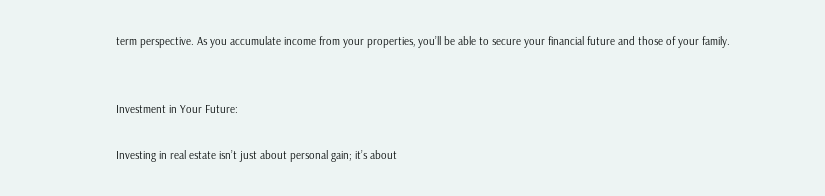term perspective. As you accumulate income from your properties, you’ll be able to secure your financial future and those of your family.


Investment in Your Future:

Investing in real estate isn’t just about personal gain; it’s about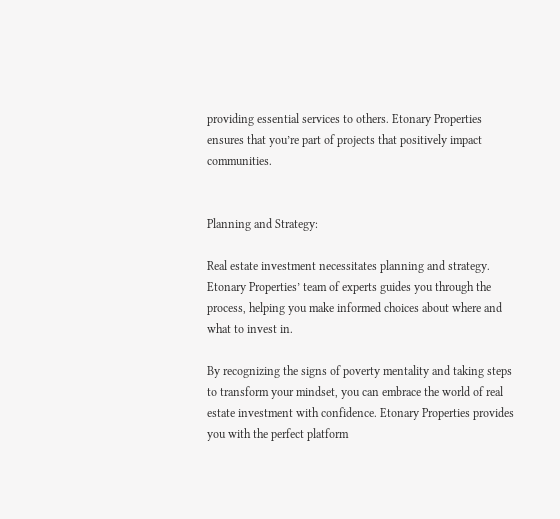providing essential services to others. Etonary Properties ensures that you’re part of projects that positively impact communities.


Planning and Strategy:

Real estate investment necessitates planning and strategy. Etonary Properties’ team of experts guides you through the process, helping you make informed choices about where and what to invest in.

By recognizing the signs of poverty mentality and taking steps to transform your mindset, you can embrace the world of real estate investment with confidence. Etonary Properties provides you with the perfect platform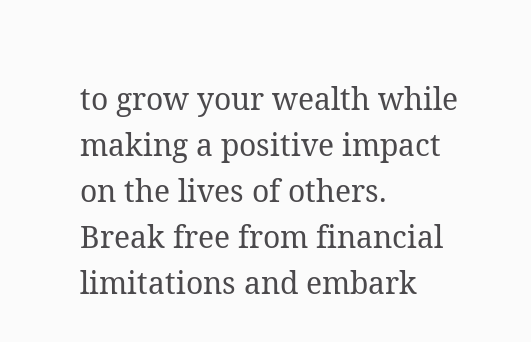to grow your wealth while making a positive impact on the lives of others. Break free from financial limitations and embark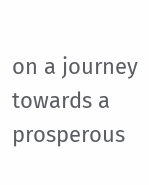on a journey towards a prosperous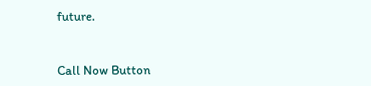future.


Call Now Button